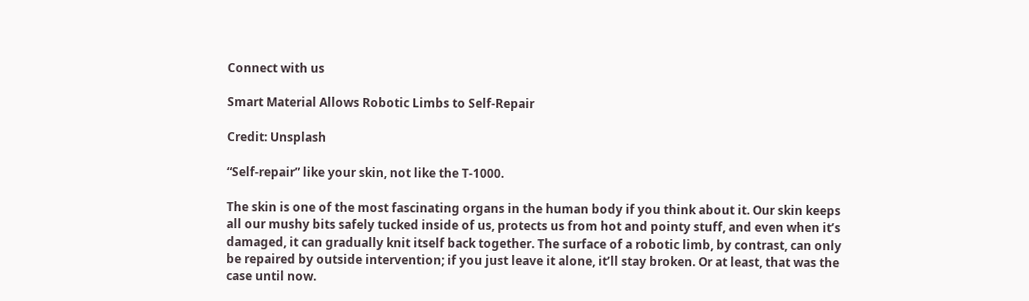Connect with us

Smart Material Allows Robotic Limbs to Self-Repair

Credit: Unsplash

“Self-repair” like your skin, not like the T-1000.

The skin is one of the most fascinating organs in the human body if you think about it. Our skin keeps all our mushy bits safely tucked inside of us, protects us from hot and pointy stuff, and even when it’s damaged, it can gradually knit itself back together. The surface of a robotic limb, by contrast, can only be repaired by outside intervention; if you just leave it alone, it’ll stay broken. Or at least, that was the case until now.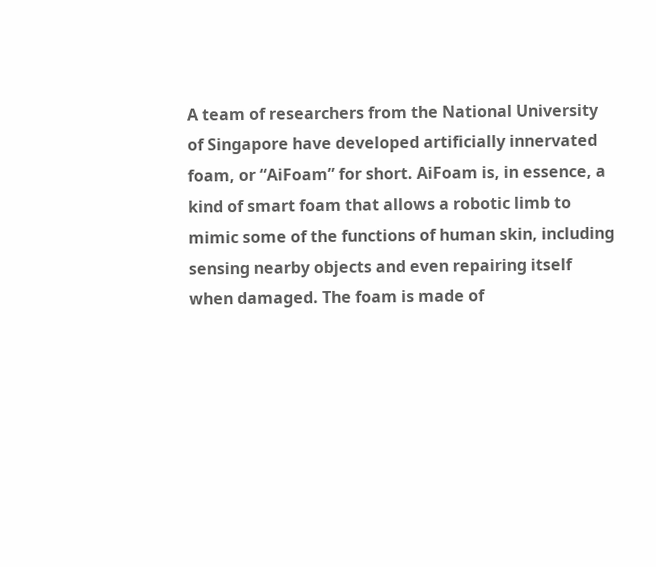A team of researchers from the National University of Singapore have developed artificially innervated foam, or “AiFoam” for short. AiFoam is, in essence, a kind of smart foam that allows a robotic limb to mimic some of the functions of human skin, including sensing nearby objects and even repairing itself when damaged. The foam is made of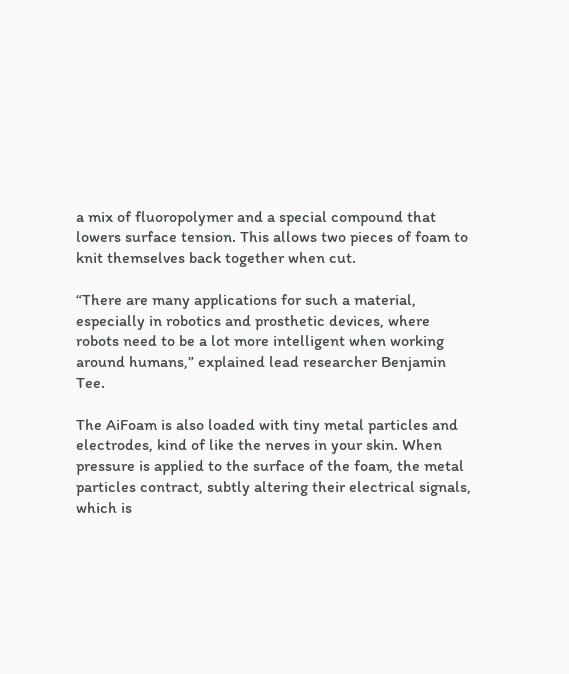a mix of fluoropolymer and a special compound that lowers surface tension. This allows two pieces of foam to knit themselves back together when cut.

“There are many applications for such a material, especially in robotics and prosthetic devices, where robots need to be a lot more intelligent when working around humans,” explained lead researcher Benjamin Tee.

The AiFoam is also loaded with tiny metal particles and electrodes, kind of like the nerves in your skin. When pressure is applied to the surface of the foam, the metal particles contract, subtly altering their electrical signals, which is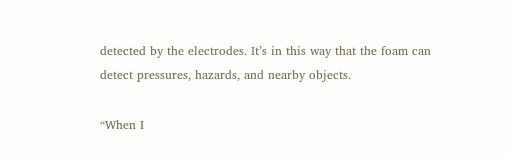detected by the electrodes. It’s in this way that the foam can detect pressures, hazards, and nearby objects.

“When I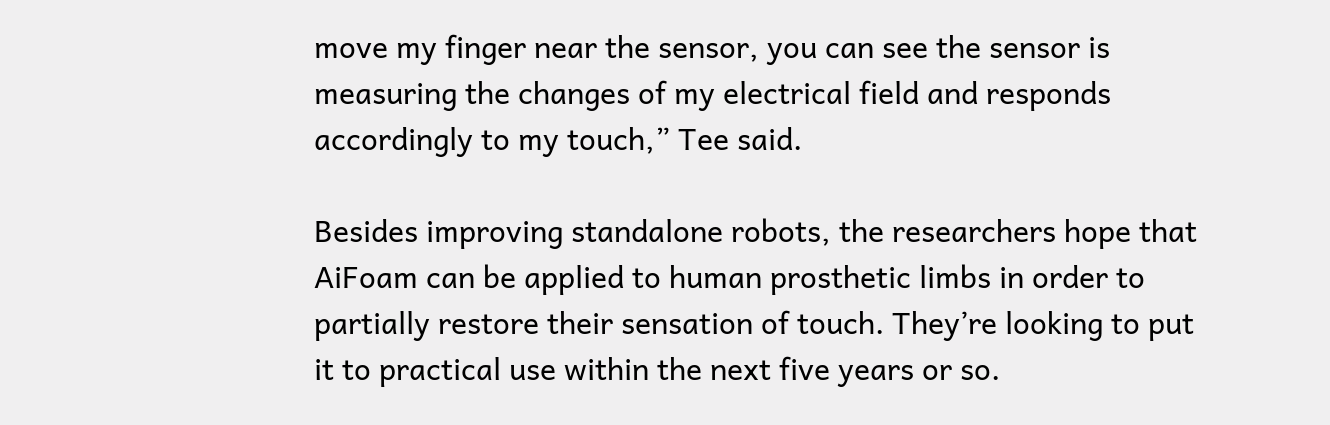move my finger near the sensor, you can see the sensor is measuring the changes of my electrical field and responds accordingly to my touch,” Tee said.

Besides improving standalone robots, the researchers hope that AiFoam can be applied to human prosthetic limbs in order to partially restore their sensation of touch. They’re looking to put it to practical use within the next five years or so.